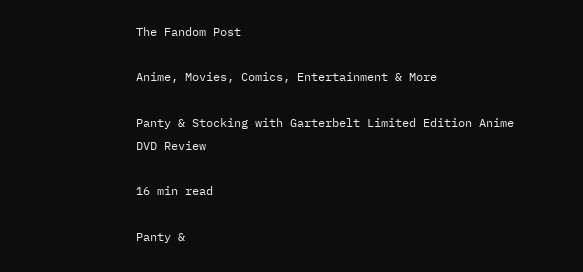The Fandom Post

Anime, Movies, Comics, Entertainment & More

Panty & Stocking with Garterbelt Limited Edition Anime DVD Review

16 min read

Panty &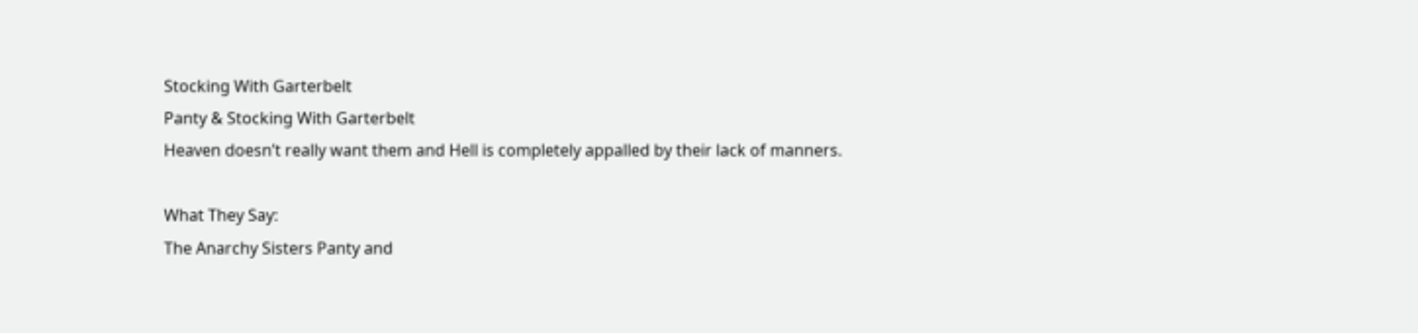Stocking With Garterbelt
Panty & Stocking With Garterbelt
Heaven doesn’t really want them and Hell is completely appalled by their lack of manners.

What They Say:
The Anarchy Sisters Panty and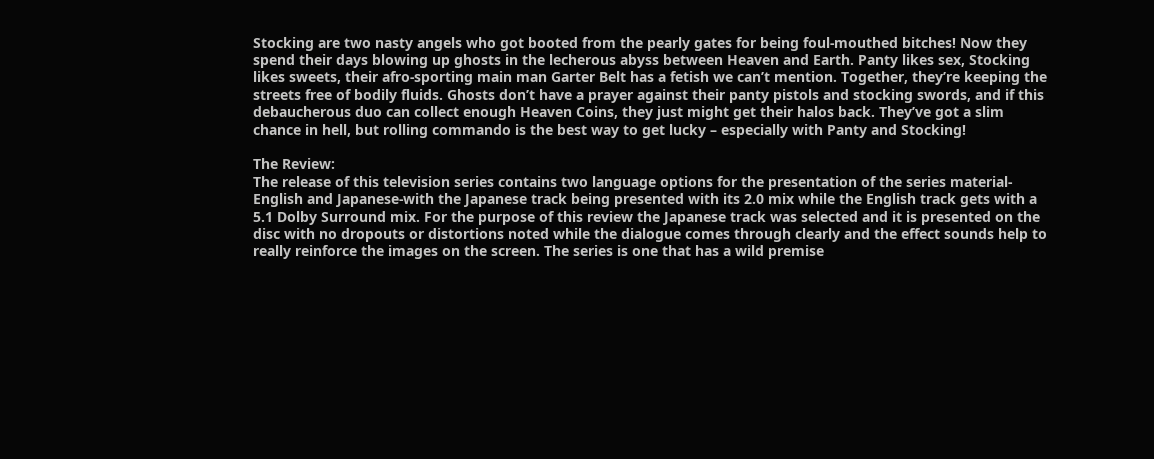Stocking are two nasty angels who got booted from the pearly gates for being foul-mouthed bitches! Now they spend their days blowing up ghosts in the lecherous abyss between Heaven and Earth. Panty likes sex, Stocking likes sweets, their afro-sporting main man Garter Belt has a fetish we can’t mention. Together, they’re keeping the streets free of bodily fluids. Ghosts don’t have a prayer against their panty pistols and stocking swords, and if this debaucherous duo can collect enough Heaven Coins, they just might get their halos back. They’ve got a slim chance in hell, but rolling commando is the best way to get lucky – especially with Panty and Stocking!

The Review:
The release of this television series contains two language options for the presentation of the series material- English and Japanese-with the Japanese track being presented with its 2.0 mix while the English track gets with a 5.1 Dolby Surround mix. For the purpose of this review the Japanese track was selected and it is presented on the disc with no dropouts or distortions noted while the dialogue comes through clearly and the effect sounds help to really reinforce the images on the screen. The series is one that has a wild premise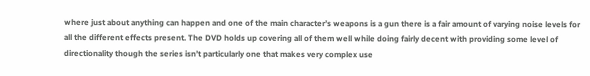where just about anything can happen and one of the main character’s weapons is a gun there is a fair amount of varying noise levels for all the different effects present. The DVD holds up covering all of them well while doing fairly decent with providing some level of directionality though the series isn’t particularly one that makes very complex use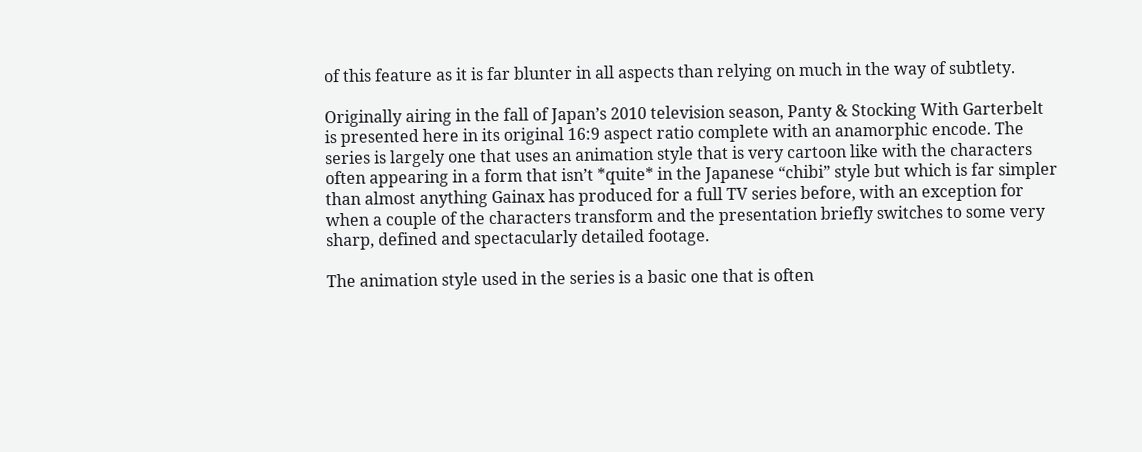of this feature as it is far blunter in all aspects than relying on much in the way of subtlety.

Originally airing in the fall of Japan’s 2010 television season, Panty & Stocking With Garterbelt is presented here in its original 16:9 aspect ratio complete with an anamorphic encode. The series is largely one that uses an animation style that is very cartoon like with the characters often appearing in a form that isn’t *quite* in the Japanese “chibi” style but which is far simpler than almost anything Gainax has produced for a full TV series before, with an exception for when a couple of the characters transform and the presentation briefly switches to some very sharp, defined and spectacularly detailed footage.

The animation style used in the series is a basic one that is often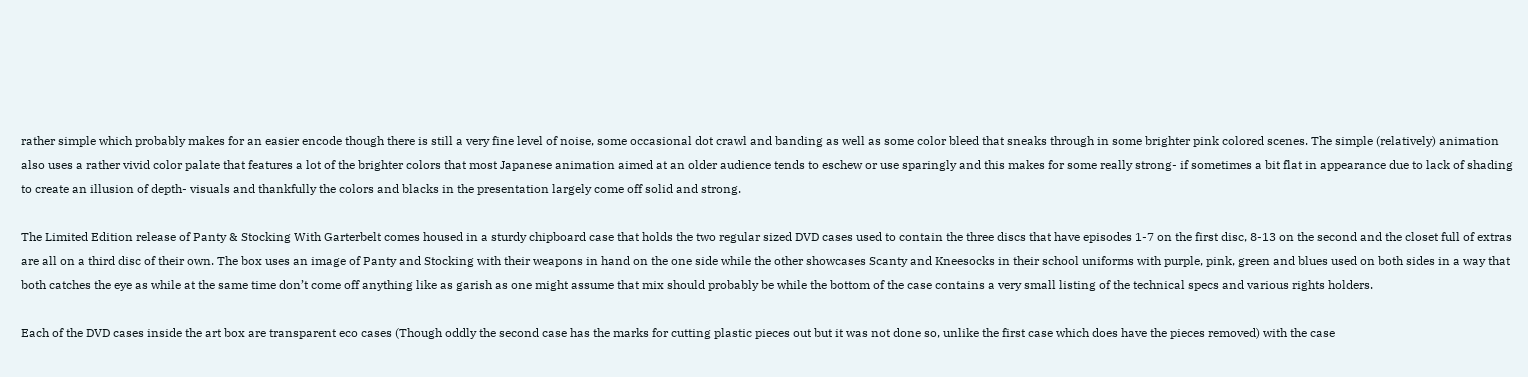rather simple which probably makes for an easier encode though there is still a very fine level of noise, some occasional dot crawl and banding as well as some color bleed that sneaks through in some brighter pink colored scenes. The simple (relatively) animation also uses a rather vivid color palate that features a lot of the brighter colors that most Japanese animation aimed at an older audience tends to eschew or use sparingly and this makes for some really strong- if sometimes a bit flat in appearance due to lack of shading to create an illusion of depth- visuals and thankfully the colors and blacks in the presentation largely come off solid and strong.

The Limited Edition release of Panty & Stocking With Garterbelt comes housed in a sturdy chipboard case that holds the two regular sized DVD cases used to contain the three discs that have episodes 1-7 on the first disc, 8-13 on the second and the closet full of extras are all on a third disc of their own. The box uses an image of Panty and Stocking with their weapons in hand on the one side while the other showcases Scanty and Kneesocks in their school uniforms with purple, pink, green and blues used on both sides in a way that both catches the eye as while at the same time don’t come off anything like as garish as one might assume that mix should probably be while the bottom of the case contains a very small listing of the technical specs and various rights holders.

Each of the DVD cases inside the art box are transparent eco cases (Though oddly the second case has the marks for cutting plastic pieces out but it was not done so, unlike the first case which does have the pieces removed) with the case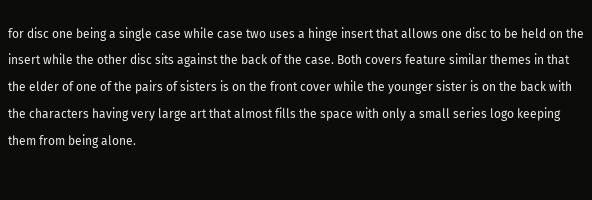for disc one being a single case while case two uses a hinge insert that allows one disc to be held on the insert while the other disc sits against the back of the case. Both covers feature similar themes in that the elder of one of the pairs of sisters is on the front cover while the younger sister is on the back with the characters having very large art that almost fills the space with only a small series logo keeping them from being alone.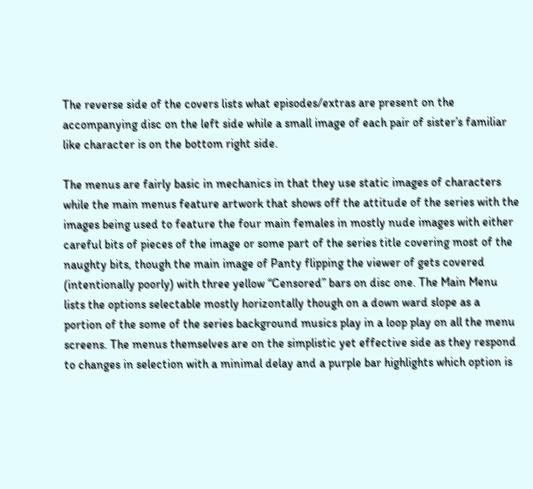The reverse side of the covers lists what episodes/extras are present on the accompanying disc on the left side while a small image of each pair of sister’s familiar like character is on the bottom right side.

The menus are fairly basic in mechanics in that they use static images of characters while the main menus feature artwork that shows off the attitude of the series with the images being used to feature the four main females in mostly nude images with either careful bits of pieces of the image or some part of the series title covering most of the naughty bits, though the main image of Panty flipping the viewer of gets covered (intentionally poorly) with three yellow “Censored” bars on disc one. The Main Menu lists the options selectable mostly horizontally though on a down ward slope as a portion of the some of the series background musics play in a loop play on all the menu screens. The menus themselves are on the simplistic yet effective side as they respond to changes in selection with a minimal delay and a purple bar highlights which option is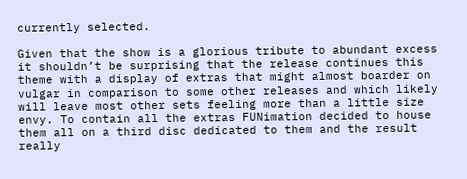currently selected.

Given that the show is a glorious tribute to abundant excess it shouldn’t be surprising that the release continues this theme with a display of extras that might almost boarder on vulgar in comparison to some other releases and which likely will leave most other sets feeling more than a little size envy. To contain all the extras FUNimation decided to house them all on a third disc dedicated to them and the result really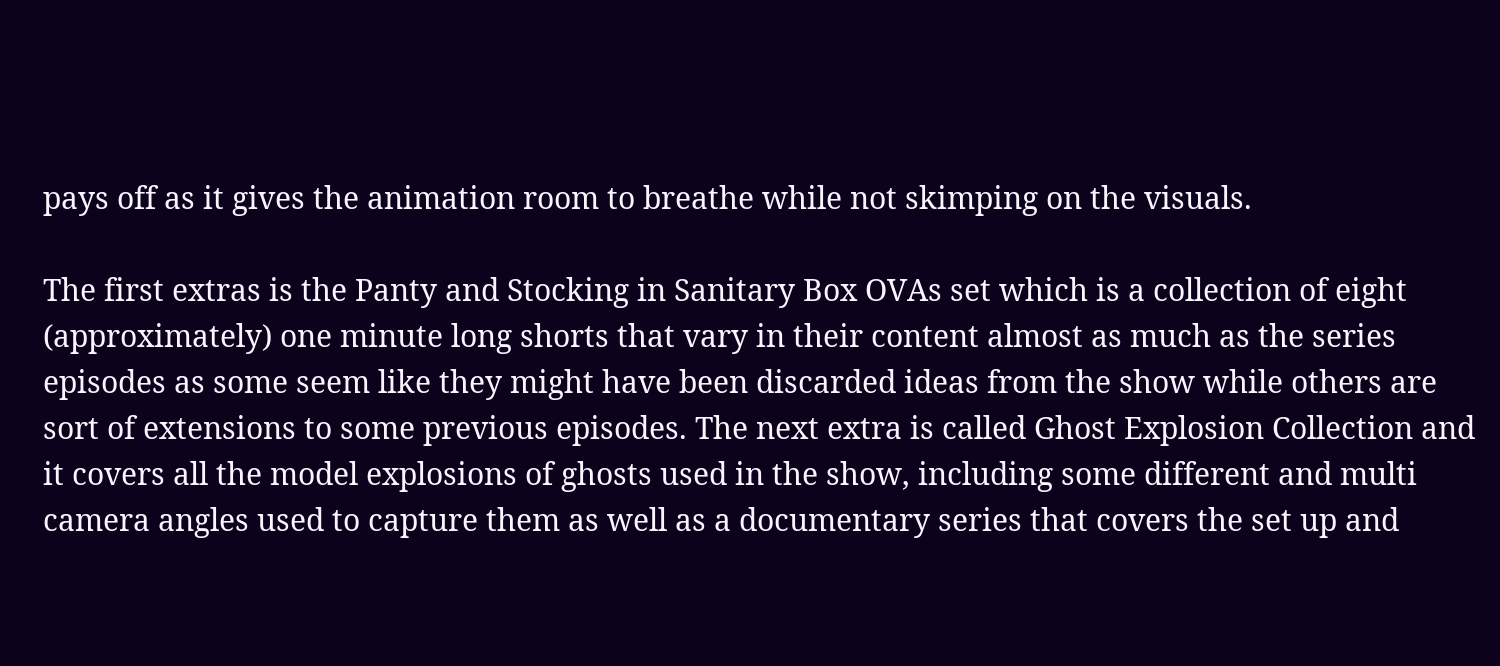pays off as it gives the animation room to breathe while not skimping on the visuals.

The first extras is the Panty and Stocking in Sanitary Box OVAs set which is a collection of eight (approximately) one minute long shorts that vary in their content almost as much as the series episodes as some seem like they might have been discarded ideas from the show while others are sort of extensions to some previous episodes. The next extra is called Ghost Explosion Collection and it covers all the model explosions of ghosts used in the show, including some different and multi camera angles used to capture them as well as a documentary series that covers the set up and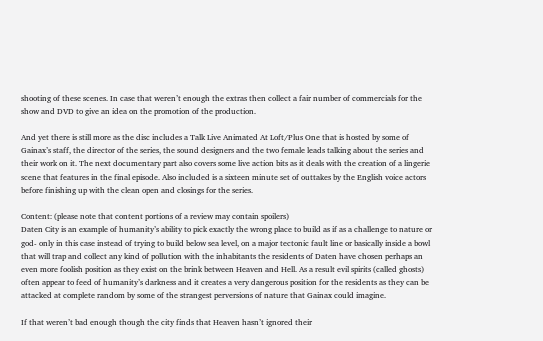shooting of these scenes. In case that weren’t enough the extras then collect a fair number of commercials for the show and DVD to give an idea on the promotion of the production.

And yet there is still more as the disc includes a Talk Live Animated At Loft/Plus One that is hosted by some of Gainax’s staff, the director of the series, the sound designers and the two female leads talking about the series and their work on it. The next documentary part also covers some live action bits as it deals with the creation of a lingerie scene that features in the final episode. Also included is a sixteen minute set of outtakes by the English voice actors before finishing up with the clean open and closings for the series.

Content: (please note that content portions of a review may contain spoilers)
Daten City is an example of humanity’s ability to pick exactly the wrong place to build as if as a challenge to nature or god- only in this case instead of trying to build below sea level, on a major tectonic fault line or basically inside a bowl that will trap and collect any kind of pollution with the inhabitants the residents of Daten have chosen perhaps an even more foolish position as they exist on the brink between Heaven and Hell. As a result evil spirits (called ghosts) often appear to feed of humanity’s darkness and it creates a very dangerous position for the residents as they can be attacked at complete random by some of the strangest perversions of nature that Gainax could imagine.

If that weren’t bad enough though the city finds that Heaven hasn’t ignored their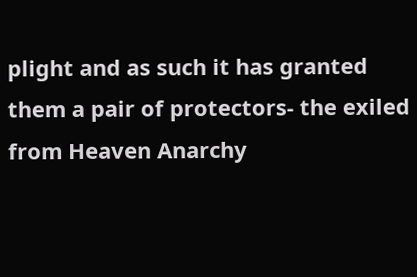plight and as such it has granted them a pair of protectors- the exiled from Heaven Anarchy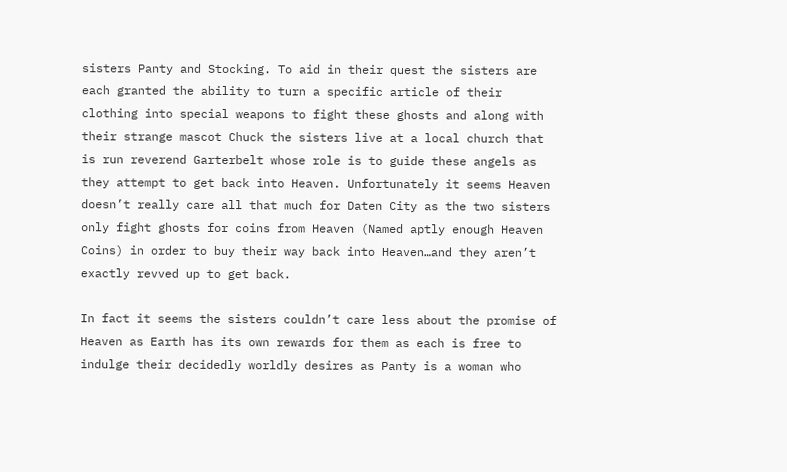sisters Panty and Stocking. To aid in their quest the sisters are each granted the ability to turn a specific article of their clothing into special weapons to fight these ghosts and along with their strange mascot Chuck the sisters live at a local church that is run reverend Garterbelt whose role is to guide these angels as they attempt to get back into Heaven. Unfortunately it seems Heaven doesn’t really care all that much for Daten City as the two sisters only fight ghosts for coins from Heaven (Named aptly enough Heaven Coins) in order to buy their way back into Heaven…and they aren’t exactly revved up to get back.

In fact it seems the sisters couldn’t care less about the promise of Heaven as Earth has its own rewards for them as each is free to indulge their decidedly worldly desires as Panty is a woman who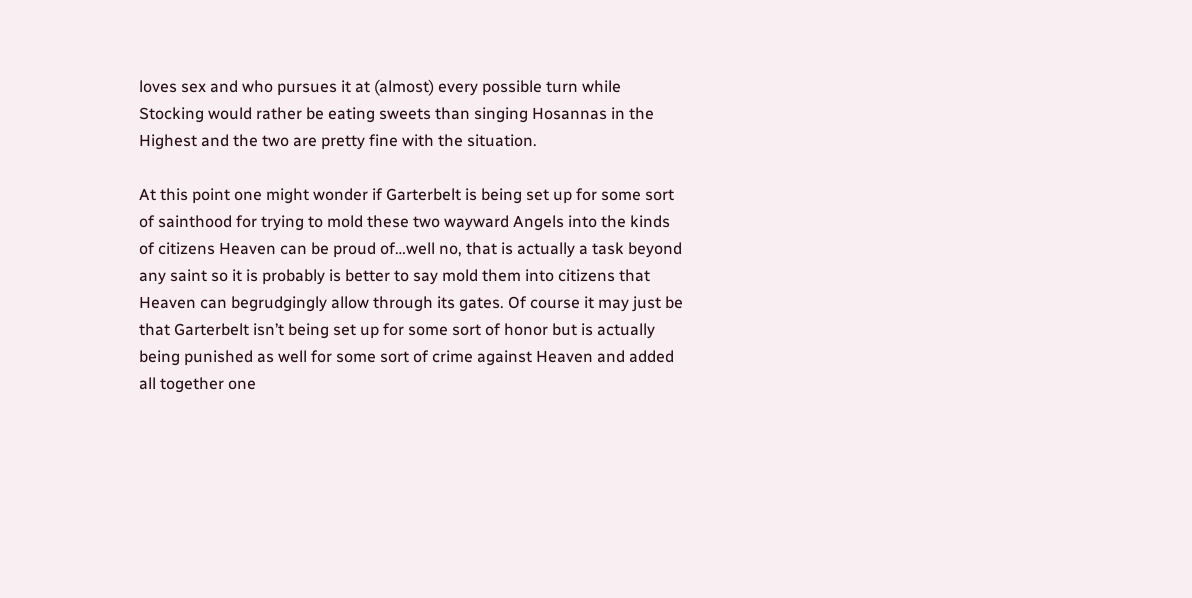loves sex and who pursues it at (almost) every possible turn while Stocking would rather be eating sweets than singing Hosannas in the Highest and the two are pretty fine with the situation.

At this point one might wonder if Garterbelt is being set up for some sort of sainthood for trying to mold these two wayward Angels into the kinds of citizens Heaven can be proud of…well no, that is actually a task beyond any saint so it is probably is better to say mold them into citizens that Heaven can begrudgingly allow through its gates. Of course it may just be that Garterbelt isn’t being set up for some sort of honor but is actually being punished as well for some sort of crime against Heaven and added all together one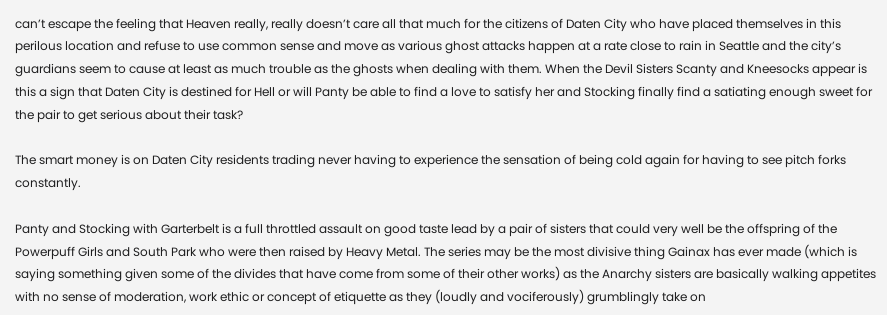can’t escape the feeling that Heaven really, really doesn’t care all that much for the citizens of Daten City who have placed themselves in this perilous location and refuse to use common sense and move as various ghost attacks happen at a rate close to rain in Seattle and the city’s guardians seem to cause at least as much trouble as the ghosts when dealing with them. When the Devil Sisters Scanty and Kneesocks appear is this a sign that Daten City is destined for Hell or will Panty be able to find a love to satisfy her and Stocking finally find a satiating enough sweet for the pair to get serious about their task?

The smart money is on Daten City residents trading never having to experience the sensation of being cold again for having to see pitch forks constantly.

Panty and Stocking with Garterbelt is a full throttled assault on good taste lead by a pair of sisters that could very well be the offspring of the Powerpuff Girls and South Park who were then raised by Heavy Metal. The series may be the most divisive thing Gainax has ever made (which is saying something given some of the divides that have come from some of their other works) as the Anarchy sisters are basically walking appetites with no sense of moderation, work ethic or concept of etiquette as they (loudly and vociferously) grumblingly take on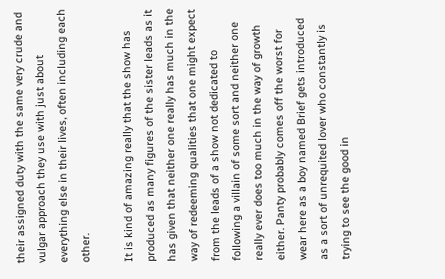their assigned duty with the same very crude and vulgar approach they use with just about everything else in their lives, often including each other.

It is kind of amazing really that the show has produced as many figures of the sister leads as it has given that neither one really has much in the way of redeeming qualities that one might expect from the leads of a show not dedicated to following a villain of some sort and neither one really ever does too much in the way of growth either. Panty probably comes off the worst for wear here as a boy named Brief gets introduced as a sort of unrequited lover who constantly is trying to see the good in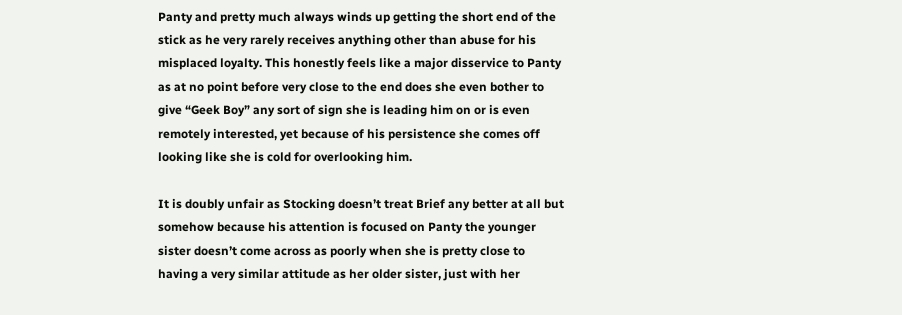Panty and pretty much always winds up getting the short end of the stick as he very rarely receives anything other than abuse for his misplaced loyalty. This honestly feels like a major disservice to Panty as at no point before very close to the end does she even bother to give “Geek Boy” any sort of sign she is leading him on or is even remotely interested, yet because of his persistence she comes off looking like she is cold for overlooking him.

It is doubly unfair as Stocking doesn’t treat Brief any better at all but somehow because his attention is focused on Panty the younger sister doesn’t come across as poorly when she is pretty close to having a very similar attitude as her older sister, just with her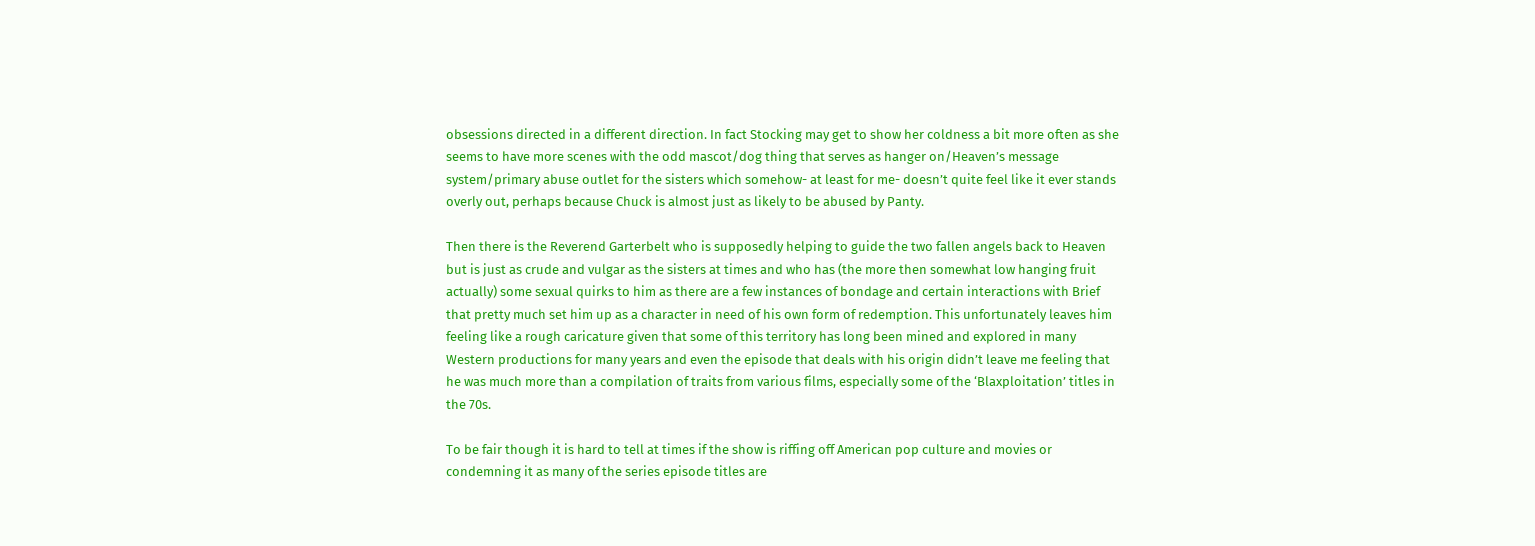obsessions directed in a different direction. In fact Stocking may get to show her coldness a bit more often as she seems to have more scenes with the odd mascot/dog thing that serves as hanger on/Heaven’s message system/primary abuse outlet for the sisters which somehow- at least for me- doesn’t quite feel like it ever stands overly out, perhaps because Chuck is almost just as likely to be abused by Panty.

Then there is the Reverend Garterbelt who is supposedly helping to guide the two fallen angels back to Heaven but is just as crude and vulgar as the sisters at times and who has (the more then somewhat low hanging fruit actually) some sexual quirks to him as there are a few instances of bondage and certain interactions with Brief that pretty much set him up as a character in need of his own form of redemption. This unfortunately leaves him feeling like a rough caricature given that some of this territory has long been mined and explored in many Western productions for many years and even the episode that deals with his origin didn’t leave me feeling that he was much more than a compilation of traits from various films, especially some of the ‘Blaxploitation’ titles in the 70s.

To be fair though it is hard to tell at times if the show is riffing off American pop culture and movies or condemning it as many of the series episode titles are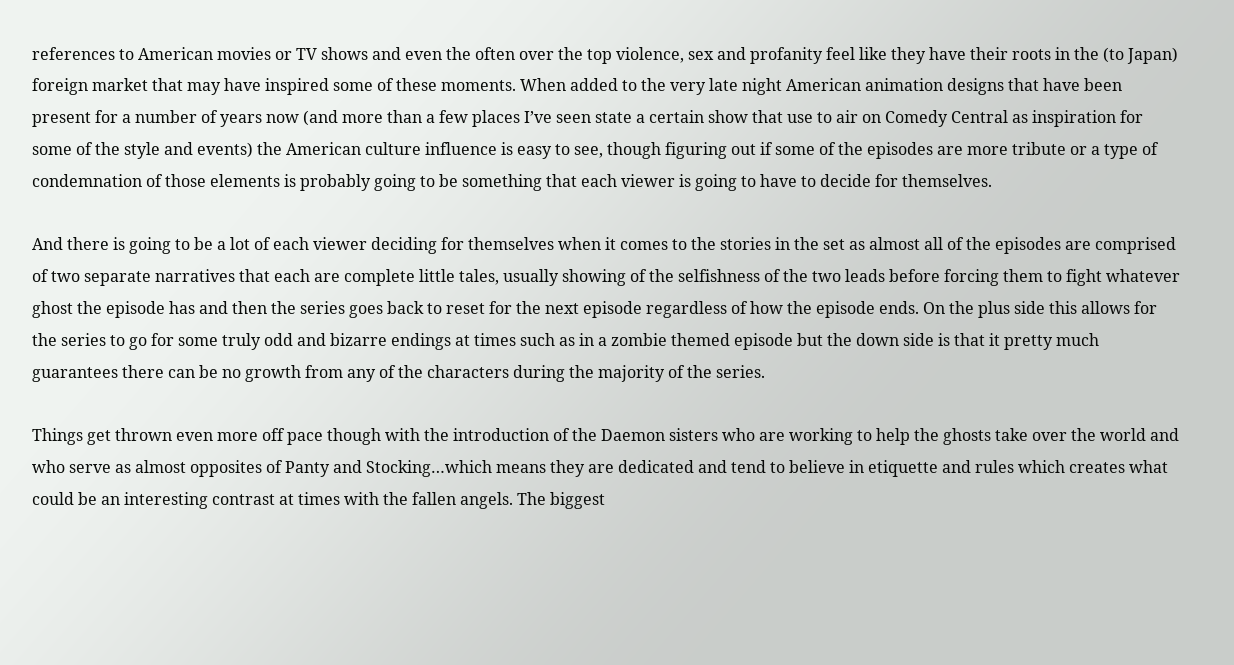references to American movies or TV shows and even the often over the top violence, sex and profanity feel like they have their roots in the (to Japan) foreign market that may have inspired some of these moments. When added to the very late night American animation designs that have been present for a number of years now (and more than a few places I’ve seen state a certain show that use to air on Comedy Central as inspiration for some of the style and events) the American culture influence is easy to see, though figuring out if some of the episodes are more tribute or a type of condemnation of those elements is probably going to be something that each viewer is going to have to decide for themselves.

And there is going to be a lot of each viewer deciding for themselves when it comes to the stories in the set as almost all of the episodes are comprised of two separate narratives that each are complete little tales, usually showing of the selfishness of the two leads before forcing them to fight whatever ghost the episode has and then the series goes back to reset for the next episode regardless of how the episode ends. On the plus side this allows for the series to go for some truly odd and bizarre endings at times such as in a zombie themed episode but the down side is that it pretty much guarantees there can be no growth from any of the characters during the majority of the series.

Things get thrown even more off pace though with the introduction of the Daemon sisters who are working to help the ghosts take over the world and who serve as almost opposites of Panty and Stocking…which means they are dedicated and tend to believe in etiquette and rules which creates what could be an interesting contrast at times with the fallen angels. The biggest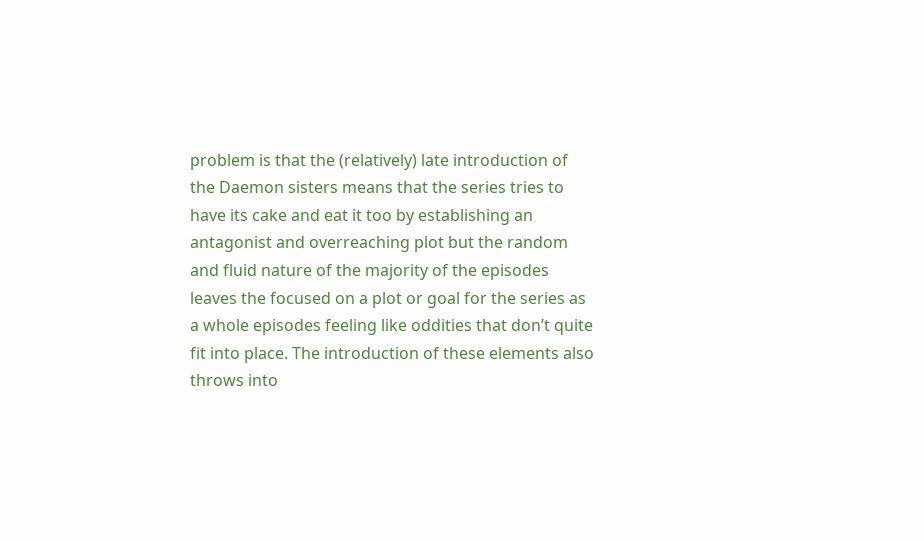problem is that the (relatively) late introduction of the Daemon sisters means that the series tries to have its cake and eat it too by establishing an antagonist and overreaching plot but the random and fluid nature of the majority of the episodes leaves the focused on a plot or goal for the series as a whole episodes feeling like oddities that don’t quite fit into place. The introduction of these elements also throws into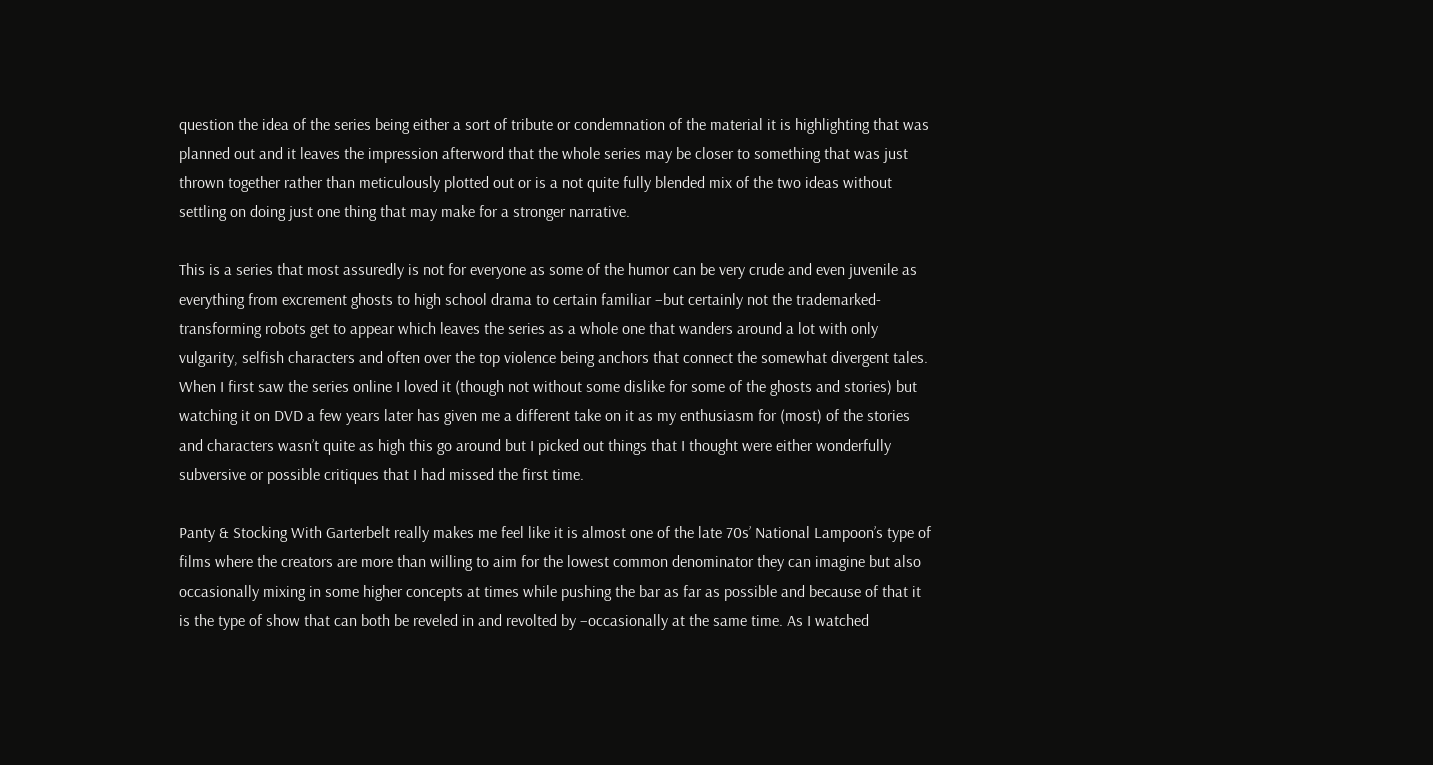question the idea of the series being either a sort of tribute or condemnation of the material it is highlighting that was planned out and it leaves the impression afterword that the whole series may be closer to something that was just thrown together rather than meticulously plotted out or is a not quite fully blended mix of the two ideas without settling on doing just one thing that may make for a stronger narrative.

This is a series that most assuredly is not for everyone as some of the humor can be very crude and even juvenile as everything from excrement ghosts to high school drama to certain familiar –but certainly not the trademarked- transforming robots get to appear which leaves the series as a whole one that wanders around a lot with only vulgarity, selfish characters and often over the top violence being anchors that connect the somewhat divergent tales. When I first saw the series online I loved it (though not without some dislike for some of the ghosts and stories) but watching it on DVD a few years later has given me a different take on it as my enthusiasm for (most) of the stories and characters wasn’t quite as high this go around but I picked out things that I thought were either wonderfully subversive or possible critiques that I had missed the first time.

Panty & Stocking With Garterbelt really makes me feel like it is almost one of the late 70s’ National Lampoon’s type of films where the creators are more than willing to aim for the lowest common denominator they can imagine but also occasionally mixing in some higher concepts at times while pushing the bar as far as possible and because of that it is the type of show that can both be reveled in and revolted by –occasionally at the same time. As I watched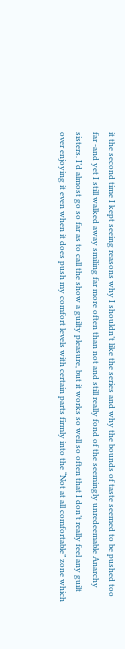it the second time I kept seeing reasons why I shouldn’t like the series and why the bounds of taste seemed to be pushed too far -and yet I still walked away smiling far more often than not and still really fond of the seemingly unredeemable Anarchy sisters. I’d almost go so far as to call the show a guilty pleasure, but it works so well so often that I don’t really feel any guilt over enjoying it even when it does push my comfort levels with certain parts firmly into the “Not at all comfortable” zone which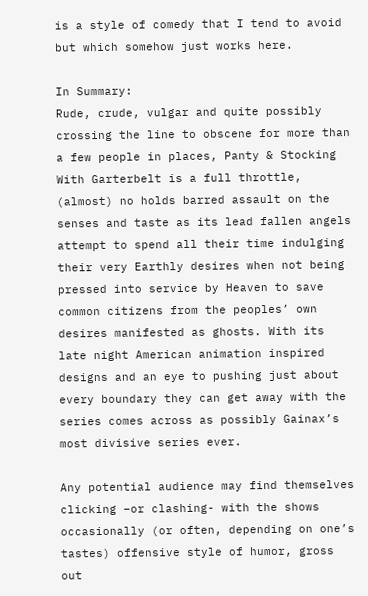is a style of comedy that I tend to avoid but which somehow just works here.

In Summary:
Rude, crude, vulgar and quite possibly crossing the line to obscene for more than a few people in places, Panty & Stocking With Garterbelt is a full throttle, (almost) no holds barred assault on the senses and taste as its lead fallen angels attempt to spend all their time indulging their very Earthly desires when not being pressed into service by Heaven to save common citizens from the peoples’ own desires manifested as ghosts. With its late night American animation inspired designs and an eye to pushing just about every boundary they can get away with the series comes across as possibly Gainax’s most divisive series ever.

Any potential audience may find themselves clicking –or clashing- with the shows occasionally (or often, depending on one’s tastes) offensive style of humor, gross out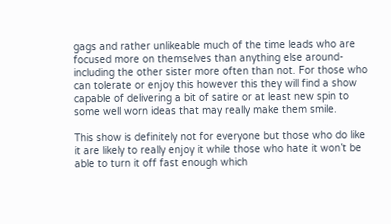gags and rather unlikeable much of the time leads who are focused more on themselves than anything else around- including the other sister more often than not. For those who can tolerate or enjoy this however this they will find a show capable of delivering a bit of satire or at least new spin to some well worn ideas that may really make them smile.

This show is definitely not for everyone but those who do like it are likely to really enjoy it while those who hate it won’t be able to turn it off fast enough which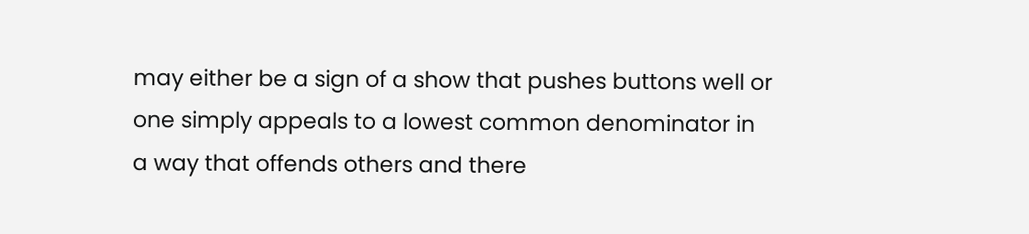may either be a sign of a show that pushes buttons well or one simply appeals to a lowest common denominator in a way that offends others and there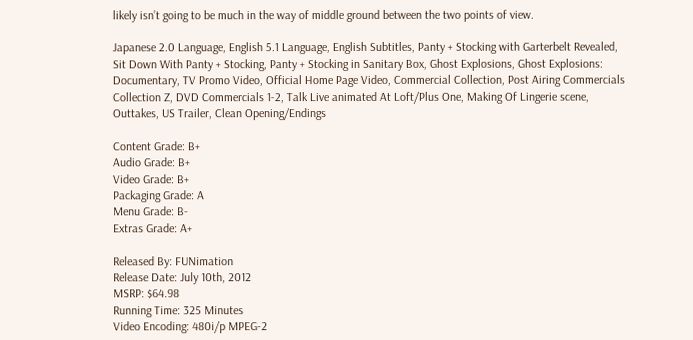likely isn’t going to be much in the way of middle ground between the two points of view.

Japanese 2.0 Language, English 5.1 Language, English Subtitles, Panty + Stocking with Garterbelt Revealed, Sit Down With Panty + Stocking, Panty + Stocking in Sanitary Box, Ghost Explosions, Ghost Explosions: Documentary, TV Promo Video, Official Home Page Video, Commercial Collection, Post Airing Commercials Collection Z, DVD Commercials 1-2, Talk Live animated At Loft/Plus One, Making Of Lingerie scene, Outtakes, US Trailer, Clean Opening/Endings

Content Grade: B+
Audio Grade: B+
Video Grade: B+
Packaging Grade: A
Menu Grade: B-
Extras Grade: A+

Released By: FUNimation
Release Date: July 10th, 2012
MSRP: $64.98
Running Time: 325 Minutes
Video Encoding: 480i/p MPEG-2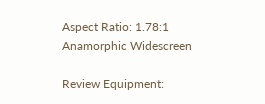Aspect Ratio: 1.78:1 Anamorphic Widescreen

Review Equipment: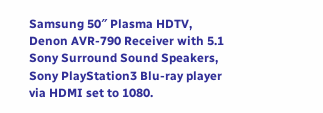Samsung 50″ Plasma HDTV, Denon AVR-790 Receiver with 5.1 Sony Surround Sound Speakers, Sony PlayStation3 Blu-ray player via HDMI set to 1080.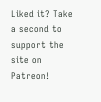Liked it? Take a second to support the site on Patreon!